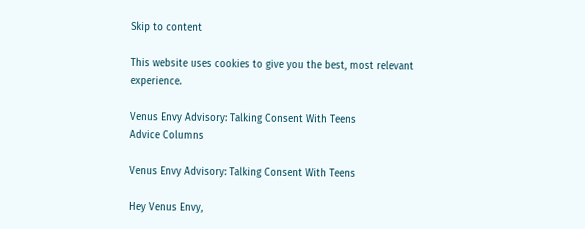Skip to content

This website uses cookies to give you the best, most relevant experience.

Venus Envy Advisory: Talking Consent With Teens
Advice Columns

Venus Envy Advisory: Talking Consent With Teens

Hey Venus Envy,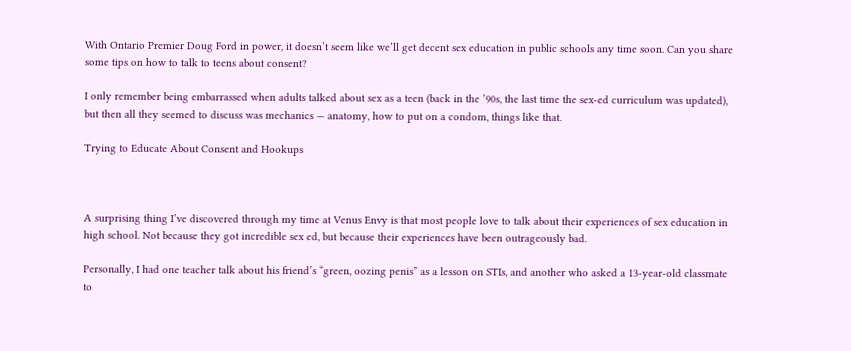With Ontario Premier Doug Ford in power, it doesn’t seem like we’ll get decent sex education in public schools any time soon. Can you share some tips on how to talk to teens about consent?

I only remember being embarrassed when adults talked about sex as a teen (back in the ’90s, the last time the sex-ed curriculum was updated), but then all they seemed to discuss was mechanics — anatomy, how to put on a condom, things like that.

Trying to Educate About Consent and Hookups



A surprising thing I’ve discovered through my time at Venus Envy is that most people love to talk about their experiences of sex education in high school. Not because they got incredible sex ed, but because their experiences have been outrageously bad.

Personally, I had one teacher talk about his friend’s “green, oozing penis” as a lesson on STIs, and another who asked a 13-year-old classmate to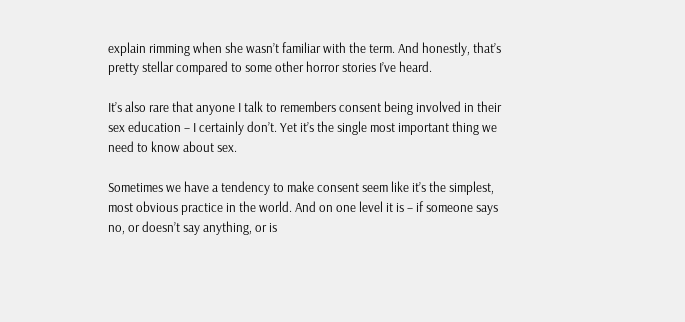explain rimming when she wasn’t familiar with the term. And honestly, that’s pretty stellar compared to some other horror stories I’ve heard.

It’s also rare that anyone I talk to remembers consent being involved in their sex education – I certainly don’t. Yet it’s the single most important thing we need to know about sex.

Sometimes we have a tendency to make consent seem like it’s the simplest, most obvious practice in the world. And on one level it is – if someone says no, or doesn’t say anything, or is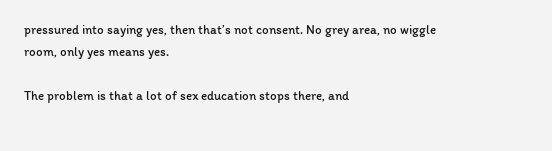pressured into saying yes, then that’s not consent. No grey area, no wiggle room, only yes means yes.

The problem is that a lot of sex education stops there, and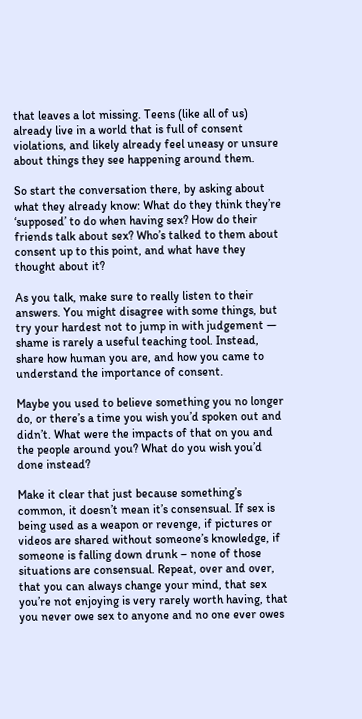that leaves a lot missing. Teens (like all of us) already live in a world that is full of consent violations, and likely already feel uneasy or unsure about things they see happening around them.

So start the conversation there, by asking about what they already know: What do they think they’re ‘supposed’ to do when having sex? How do their friends talk about sex? Who’s talked to them about consent up to this point, and what have they thought about it?

As you talk, make sure to really listen to their answers. You might disagree with some things, but try your hardest not to jump in with judgement — shame is rarely a useful teaching tool. Instead, share how human you are, and how you came to understand the importance of consent.

Maybe you used to believe something you no longer do, or there’s a time you wish you’d spoken out and didn’t. What were the impacts of that on you and the people around you? What do you wish you’d done instead?

Make it clear that just because something’s common, it doesn’t mean it’s consensual. If sex is being used as a weapon or revenge, if pictures or videos are shared without someone’s knowledge, if someone is falling down drunk – none of those situations are consensual. Repeat, over and over, that you can always change your mind, that sex you’re not enjoying is very rarely worth having, that you never owe sex to anyone and no one ever owes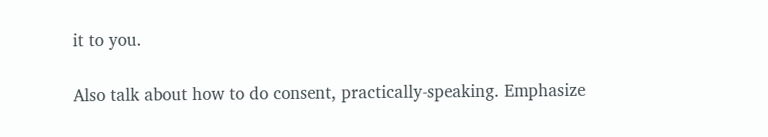it to you.

Also talk about how to do consent, practically-speaking. Emphasize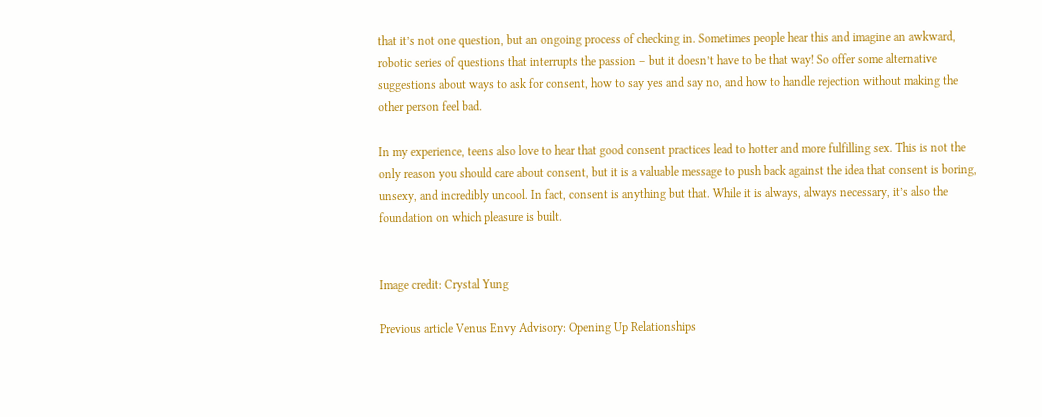that it’s not one question, but an ongoing process of checking in. Sometimes people hear this and imagine an awkward, robotic series of questions that interrupts the passion – but it doesn’t have to be that way! So offer some alternative suggestions about ways to ask for consent, how to say yes and say no, and how to handle rejection without making the other person feel bad.

In my experience, teens also love to hear that good consent practices lead to hotter and more fulfilling sex. This is not the only reason you should care about consent, but it is a valuable message to push back against the idea that consent is boring, unsexy, and incredibly uncool. In fact, consent is anything but that. While it is always, always necessary, it’s also the foundation on which pleasure is built.


Image credit: Crystal Yung

Previous article Venus Envy Advisory: Opening Up Relationships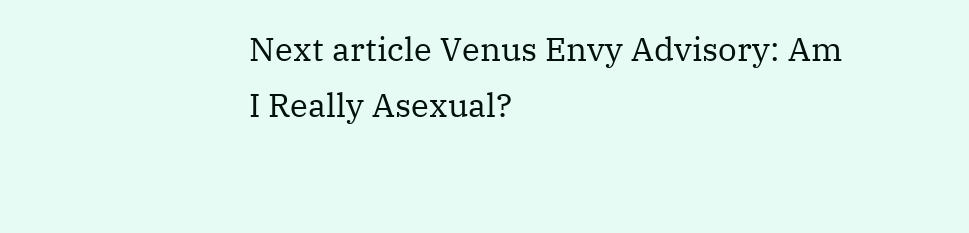Next article Venus Envy Advisory: Am I Really Asexual?